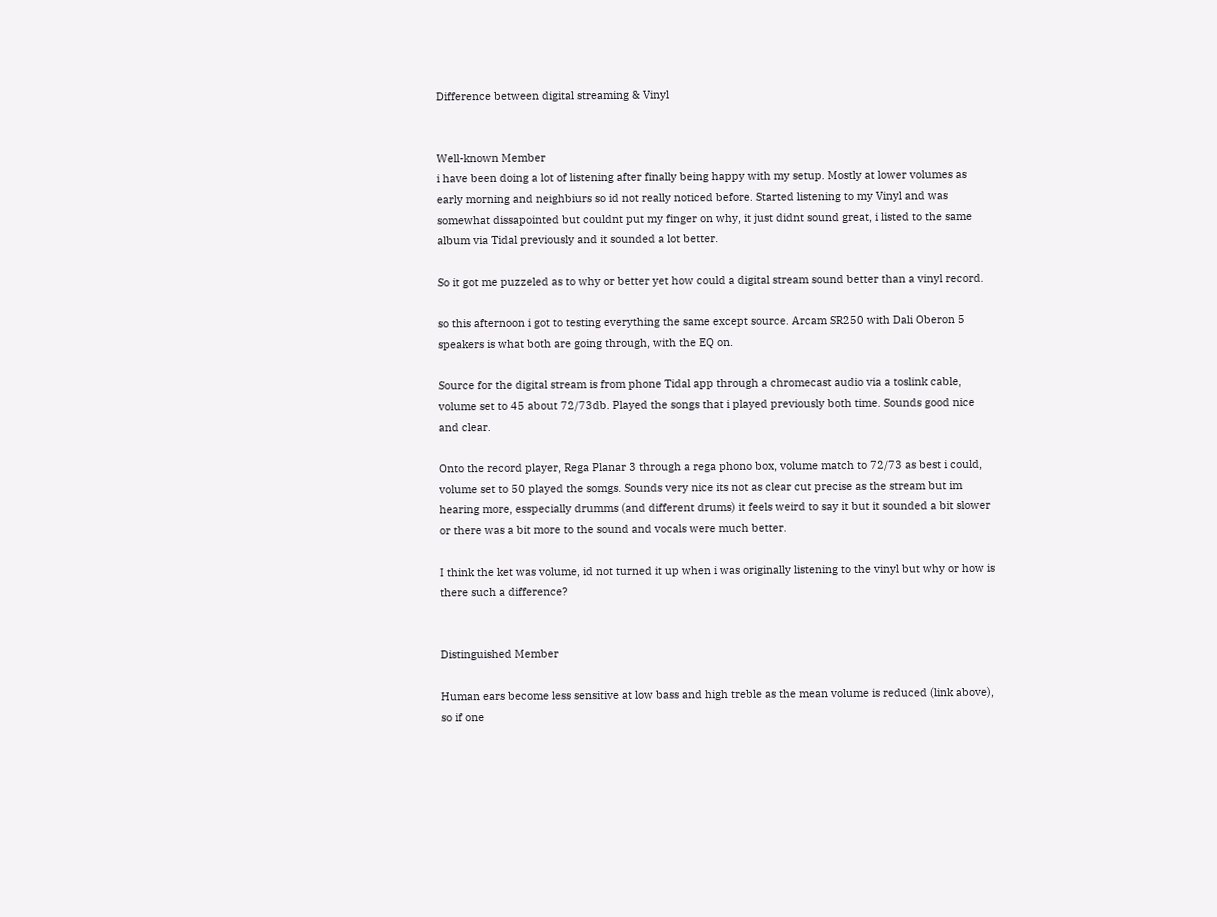Difference between digital streaming & Vinyl


Well-known Member
i have been doing a lot of listening after finally being happy with my setup. Mostly at lower volumes as early morning and neighbiurs so id not really noticed before. Started listening to my Vinyl and was somewhat dissapointed but couldnt put my finger on why, it just didnt sound great, i listed to the same album via Tidal previously and it sounded a lot better.

So it got me puzzeled as to why or better yet how could a digital stream sound better than a vinyl record.

so this afternoon i got to testing everything the same except source. Arcam SR250 with Dali Oberon 5 speakers is what both are going through, with the EQ on.

Source for the digital stream is from phone Tidal app through a chromecast audio via a toslink cable, volume set to 45 about 72/73db. Played the songs that i played previously both time. Sounds good nice and clear.

Onto the record player, Rega Planar 3 through a rega phono box, volume match to 72/73 as best i could, volume set to 50 played the somgs. Sounds very nice its not as clear cut precise as the stream but im hearing more, esspecially drumms (and different drums) it feels weird to say it but it sounded a bit slower or there was a bit more to the sound and vocals were much better.

I think the ket was volume, id not turned it up when i was originally listening to the vinyl but why or how is there such a difference?


Distinguished Member

Human ears become less sensitive at low bass and high treble as the mean volume is reduced (link above), so if one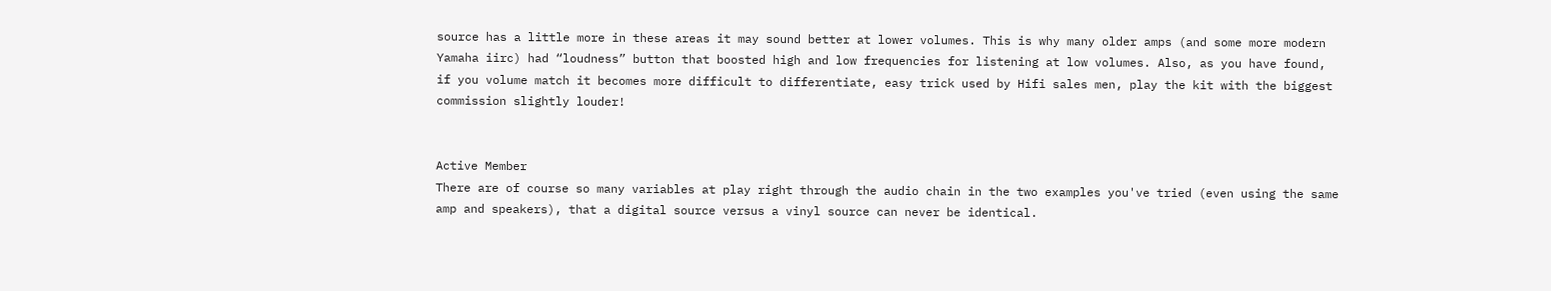source has a little more in these areas it may sound better at lower volumes. This is why many older amps (and some more modern Yamaha iirc) had “loudness” button that boosted high and low frequencies for listening at low volumes. Also, as you have found, if you volume match it becomes more difficult to differentiate, easy trick used by Hifi sales men, play the kit with the biggest commission slightly louder!


Active Member
There are of course so many variables at play right through the audio chain in the two examples you've tried (even using the same amp and speakers), that a digital source versus a vinyl source can never be identical.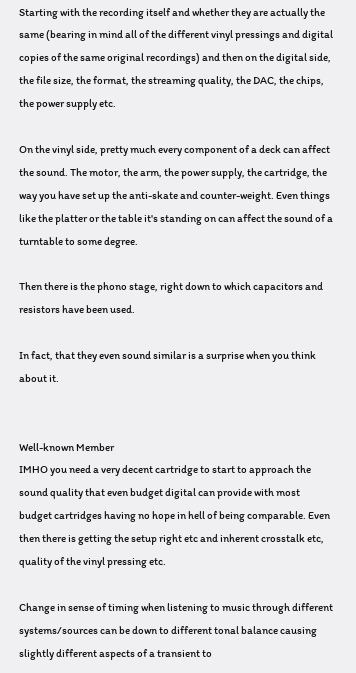Starting with the recording itself and whether they are actually the same (bearing in mind all of the different vinyl pressings and digital copies of the same original recordings) and then on the digital side, the file size, the format, the streaming quality, the DAC, the chips, the power supply etc.

On the vinyl side, pretty much every component of a deck can affect the sound. The motor, the arm, the power supply, the cartridge, the way you have set up the anti-skate and counter-weight. Even things like the platter or the table it's standing on can affect the sound of a turntable to some degree.

Then there is the phono stage, right down to which capacitors and resistors have been used.

In fact, that they even sound similar is a surprise when you think about it.


Well-known Member
IMHO you need a very decent cartridge to start to approach the sound quality that even budget digital can provide with most budget cartridges having no hope in hell of being comparable. Even then there is getting the setup right etc and inherent crosstalk etc, quality of the vinyl pressing etc.

Change in sense of timing when listening to music through different systems/sources can be down to different tonal balance causing slightly different aspects of a transient to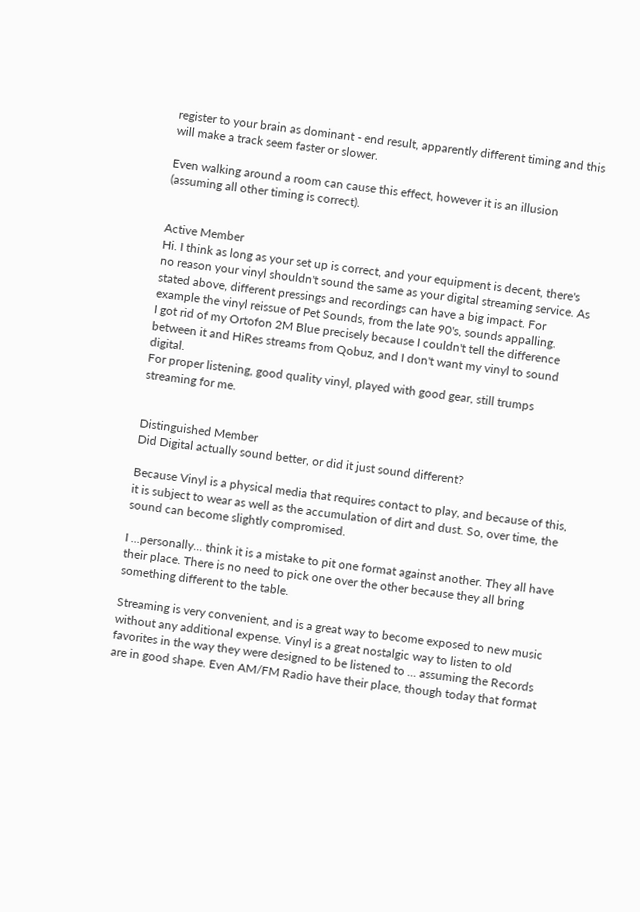register to your brain as dominant - end result, apparently different timing and this will make a track seem faster or slower.

Even walking around a room can cause this effect, however it is an illusion (assuming all other timing is correct).


Active Member
Hi. I think as long as your set up is correct, and your equipment is decent, there's no reason your vinyl shouldn't sound the same as your digital streaming service. As stated above, different pressings and recordings can have a big impact. For example the vinyl reissue of Pet Sounds, from the late 90's, sounds appalling.
I got rid of my Ortofon 2M Blue precisely because I couldn't tell the difference between it and HiRes streams from Qobuz, and I don't want my vinyl to sound digital.
For proper listening, good quality vinyl, played with good gear, still trumps streaming for me.


Distinguished Member
Did Digital actually sound better, or did it just sound different?

Because Vinyl is a physical media that requires contact to play, and because of this, it is subject to wear as well as the accumulation of dirt and dust. So, over time, the sound can become slightly compromised.

I ...personally... think it is a mistake to pit one format against another. They all have their place. There is no need to pick one over the other because they all bring something different to the table.

Streaming is very convenient, and is a great way to become exposed to new music without any additional expense. Vinyl is a great nostalgic way to listen to old favorites in the way they were designed to be listened to ... assuming the Records are in good shape. Even AM/FM Radio have their place, though today that format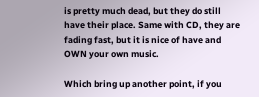is pretty much dead, but they do still have their place. Same with CD, they are fading fast, but it is nice of have and OWN your own music.

Which bring up another point, if you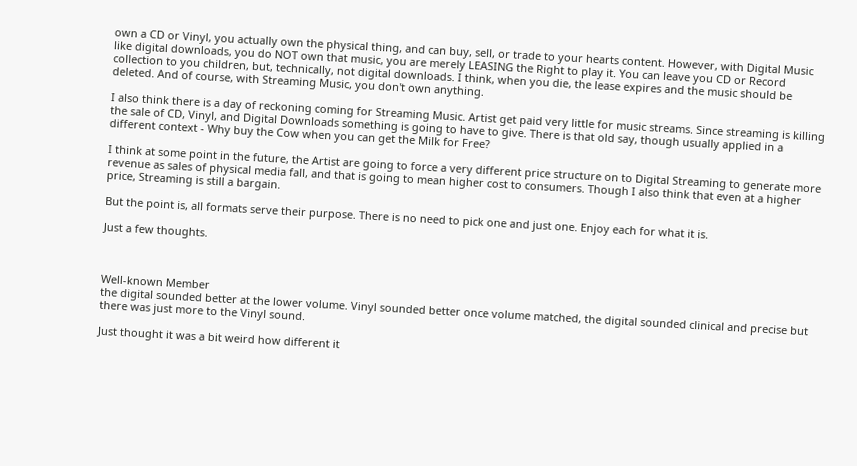own a CD or Vinyl, you actually own the physical thing, and can buy, sell, or trade to your hearts content. However, with Digital Music like digital downloads, you do NOT own that music, you are merely LEASING the Right to play it. You can leave you CD or Record collection to you children, but, technically, not digital downloads. I think, when you die, the lease expires and the music should be deleted. And of course, with Streaming Music, you don't own anything.

I also think there is a day of reckoning coming for Streaming Music. Artist get paid very little for music streams. Since streaming is killing the sale of CD, Vinyl, and Digital Downloads something is going to have to give. There is that old say, though usually applied in a different context - Why buy the Cow when you can get the Milk for Free?

I think at some point in the future, the Artist are going to force a very different price structure on to Digital Streaming to generate more revenue as sales of physical media fall, and that is going to mean higher cost to consumers. Though I also think that even at a higher price, Streaming is still a bargain.

But the point is, all formats serve their purpose. There is no need to pick one and just one. Enjoy each for what it is.

Just a few thoughts.



Well-known Member
the digital sounded better at the lower volume. Vinyl sounded better once volume matched, the digital sounded clinical and precise but there was just more to the Vinyl sound.

Just thought it was a bit weird how different it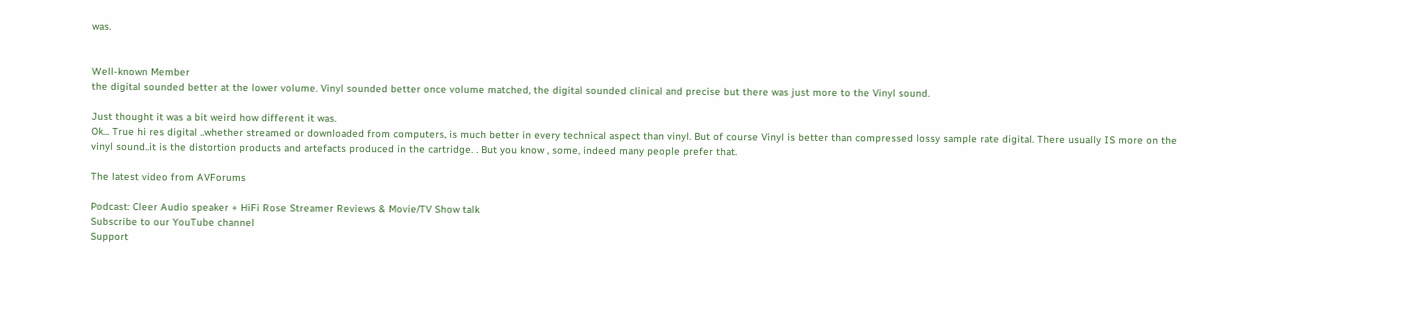was.


Well-known Member
the digital sounded better at the lower volume. Vinyl sounded better once volume matched, the digital sounded clinical and precise but there was just more to the Vinyl sound.

Just thought it was a bit weird how different it was.
Ok... True hi res digital ..whether streamed or downloaded from computers, is much better in every technical aspect than vinyl. But of course Vinyl is better than compressed lossy sample rate digital. There usually IS more on the vinyl sound..it is the distortion products and artefacts produced in the cartridge. . But you know , some, indeed many people prefer that.

The latest video from AVForums

Podcast: Cleer Audio speaker + HiFi Rose Streamer Reviews & Movie/TV Show talk
Subscribe to our YouTube channel
Support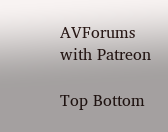AVForums with Patreon

Top Bottom